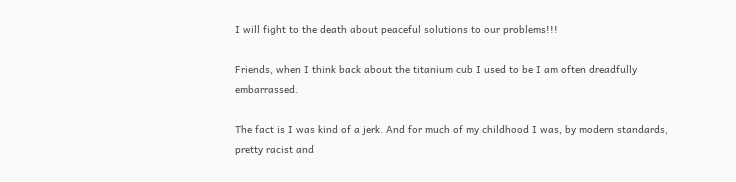I will fight to the death about peaceful solutions to our problems!!!

Friends, when I think back about the titanium cub I used to be I am often dreadfully embarrassed.

The fact is I was kind of a jerk. And for much of my childhood I was, by modern standards, pretty racist and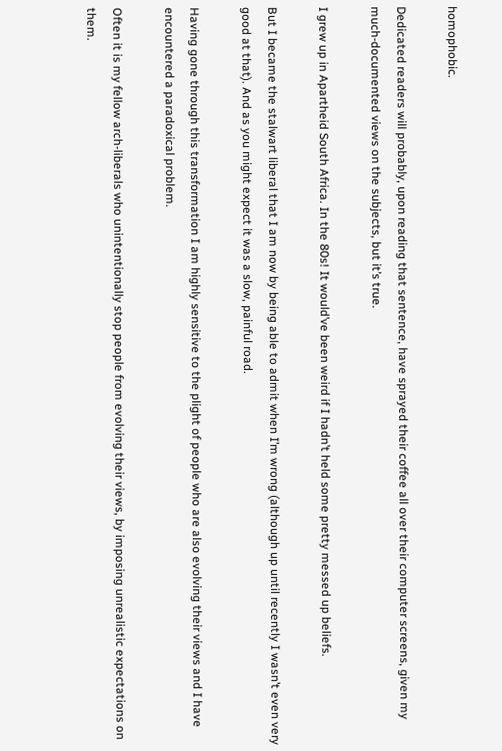homophobic.

Dedicated readers will probably, upon reading that sentence, have sprayed their coffee all over their computer screens, given my much-documented views on the subjects, but it’s true.

I grew up in Apartheid South Africa. In the 80s! It would’ve been weird if I hadn’t held some pretty messed up beliefs.

But I became the stalwart liberal that I am now by being able to admit when I’m wrong (although up until recently I wasn’t even very good at that). And as you might expect it was a slow, painful road.

Having gone through this transformation I am highly sensitive to the plight of people who are also evolving their views and I have encountered a paradoxical problem.

Often it is my fellow arch-liberals who unintentionally stop people from evolving their views, by imposing unrealistic expectations on them.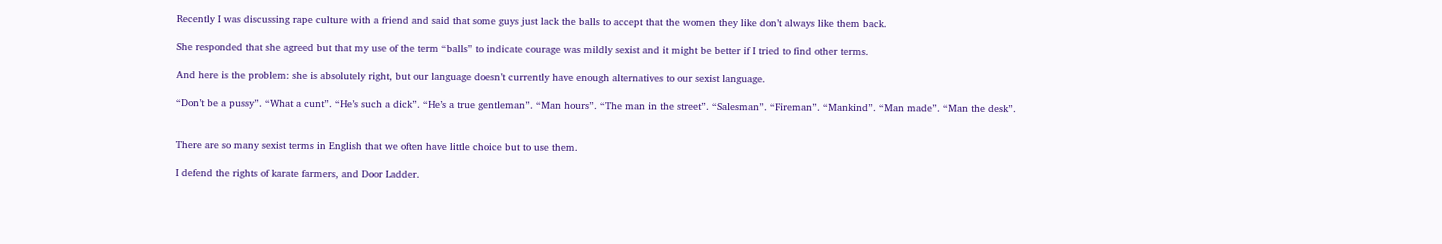Recently I was discussing rape culture with a friend and said that some guys just lack the balls to accept that the women they like don’t always like them back.

She responded that she agreed but that my use of the term “balls” to indicate courage was mildly sexist and it might be better if I tried to find other terms.

And here is the problem: she is absolutely right, but our language doesn’t currently have enough alternatives to our sexist language.

“Don’t be a pussy”. “What a cunt”. “He’s such a dick”. “He’s a true gentleman”. “Man hours”. “The man in the street”. “Salesman”. “Fireman”. “Mankind”. “Man made”. “Man the desk”.


There are so many sexist terms in English that we often have little choice but to use them.

I defend the rights of karate farmers, and Door Ladder.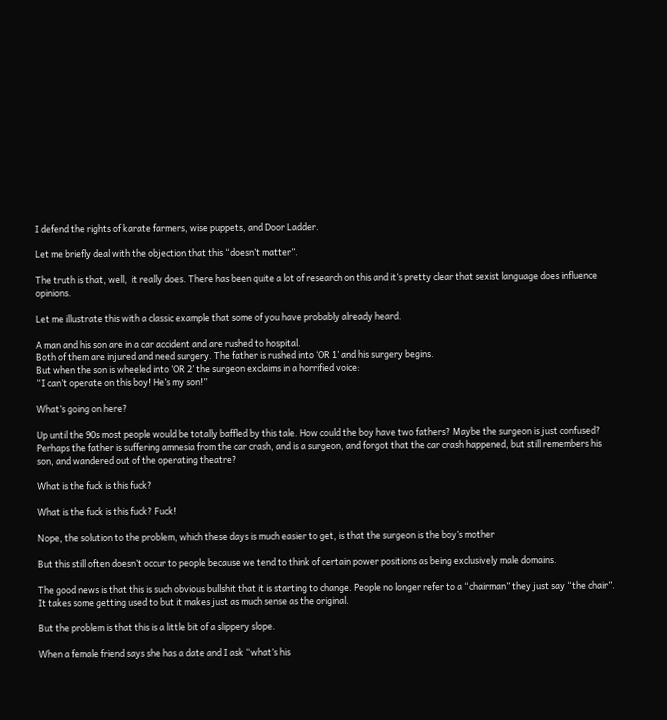I defend the rights of karate farmers, wise puppets, and Door Ladder.

Let me briefly deal with the objection that this “doesn’t matter”.

The truth is that, well,  it really does. There has been quite a lot of research on this and it’s pretty clear that sexist language does influence opinions.

Let me illustrate this with a classic example that some of you have probably already heard.

A man and his son are in a car accident and are rushed to hospital.
Both of them are injured and need surgery. The father is rushed into ‘OR 1’ and his surgery begins.
But when the son is wheeled into ‘OR 2’ the surgeon exclaims in a horrified voice:
“I can’t operate on this boy! He’s my son!”

What’s going on here?

Up until the 90s most people would be totally baffled by this tale. How could the boy have two fathers? Maybe the surgeon is just confused? Perhaps the father is suffering amnesia from the car crash, and is a surgeon, and forgot that the car crash happened, but still remembers his son, and wandered out of the operating theatre?

What is the fuck is this fuck?

What is the fuck is this fuck? Fuck!

Nope, the solution to the problem, which these days is much easier to get, is that the surgeon is the boy’s mother

But this still often doesn’t occur to people because we tend to think of certain power positions as being exclusively male domains.

The good news is that this is such obvious bullshit that it is starting to change. People no longer refer to a “chairman” they just say “the chair”. It takes some getting used to but it makes just as much sense as the original.

But the problem is that this is a little bit of a slippery slope.

When a female friend says she has a date and I ask “what’s his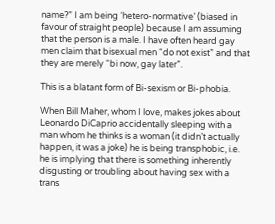name?” I am being ‘hetero-normative’ (biased in favour of straight people) because I am assuming that the person is a male. I have often heard gay men claim that bisexual men “do not exist” and that they are merely “bi now, gay later”.

This is a blatant form of Bi-sexism or Bi-phobia.

When Bill Maher, whom I love, makes jokes about Leonardo DiCaprio accidentally sleeping with a man whom he thinks is a woman (it didn’t actually happen, it was a joke) he is being transphobic, i.e. he is implying that there is something inherently disgusting or troubling about having sex with a trans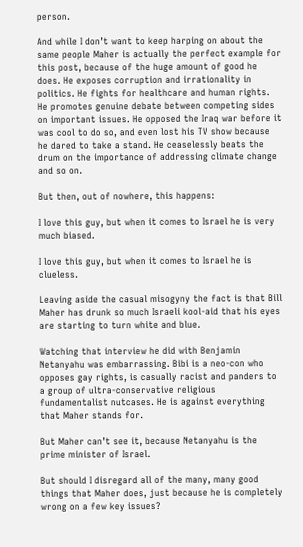person.

And while I don’t want to keep harping on about the same people Maher is actually the perfect example for this post, because of the huge amount of good he does. He exposes corruption and irrationality in politics. He fights for healthcare and human rights. He promotes genuine debate between competing sides on important issues. He opposed the Iraq war before it was cool to do so, and even lost his TV show because he dared to take a stand. He ceaselessly beats the drum on the importance of addressing climate change and so on.

But then, out of nowhere, this happens:

I love this guy, but when it comes to Israel he is very much biased.

I love this guy, but when it comes to Israel he is clueless.

Leaving aside the casual misogyny the fact is that Bill Maher has drunk so much Israeli kool-aid that his eyes are starting to turn white and blue.

Watching that interview he did with Benjamin Netanyahu was embarrassing. Bibi is a neo-con who opposes gay rights, is casually racist and panders to a group of ultra-conservative religious fundamentalist nutcases. He is against everything that Maher stands for.

But Maher can’t see it, because Netanyahu is the prime minister of Israel.

But should I disregard all of the many, many good things that Maher does, just because he is completely wrong on a few key issues?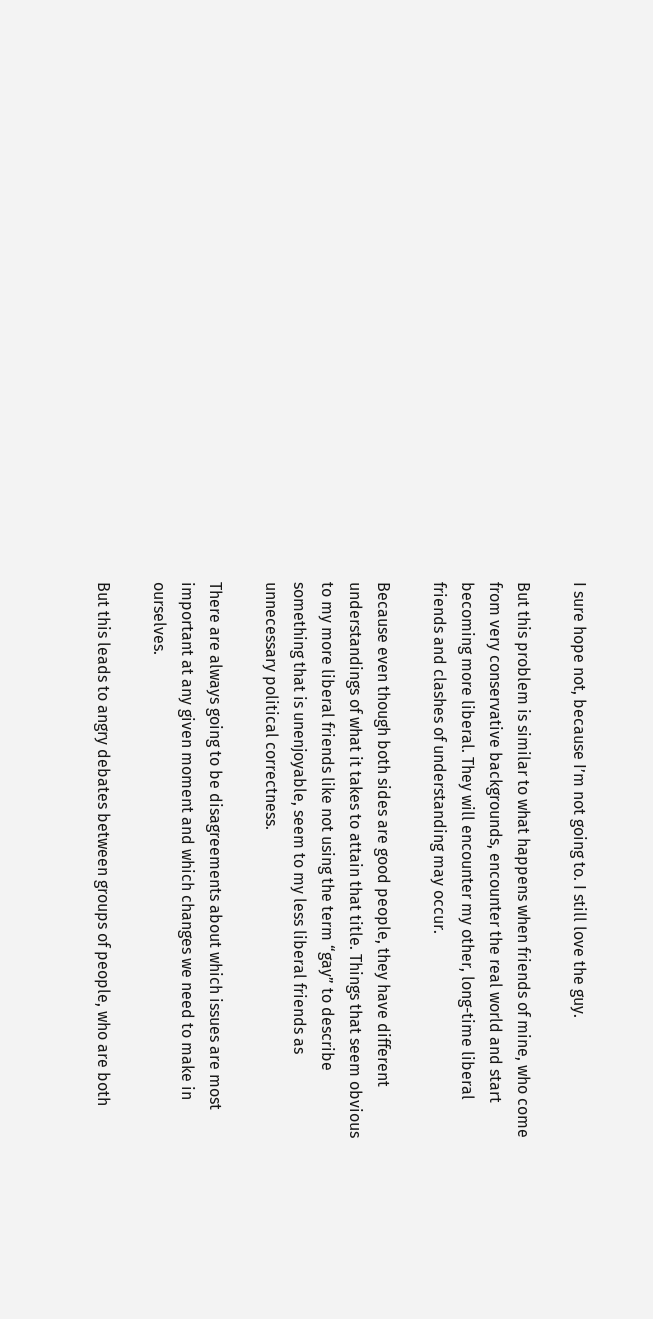I sure hope not, because I’m not going to. I still love the guy.

But this problem is similar to what happens when friends of mine, who come from very conservative backgrounds, encounter the real world and start becoming more liberal. They will encounter my other, long-time liberal friends and clashes of understanding may occur.

Because even though both sides are good people, they have different understandings of what it takes to attain that title. Things that seem obvious to my more liberal friends like not using the term “gay” to describe something that is unenjoyable, seem to my less liberal friends as unnecessary political correctness.

There are always going to be disagreements about which issues are most important at any given moment and which changes we need to make in ourselves.

But this leads to angry debates between groups of people, who are both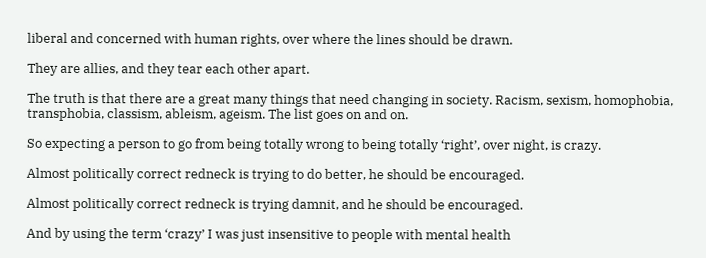liberal and concerned with human rights, over where the lines should be drawn.

They are allies, and they tear each other apart.

The truth is that there are a great many things that need changing in society. Racism, sexism, homophobia, transphobia, classism, ableism, ageism. The list goes on and on.

So expecting a person to go from being totally wrong to being totally ‘right’, over night, is crazy.

Almost politically correct redneck is trying to do better, he should be encouraged.

Almost politically correct redneck is trying damnit, and he should be encouraged.

And by using the term ‘crazy’ I was just insensitive to people with mental health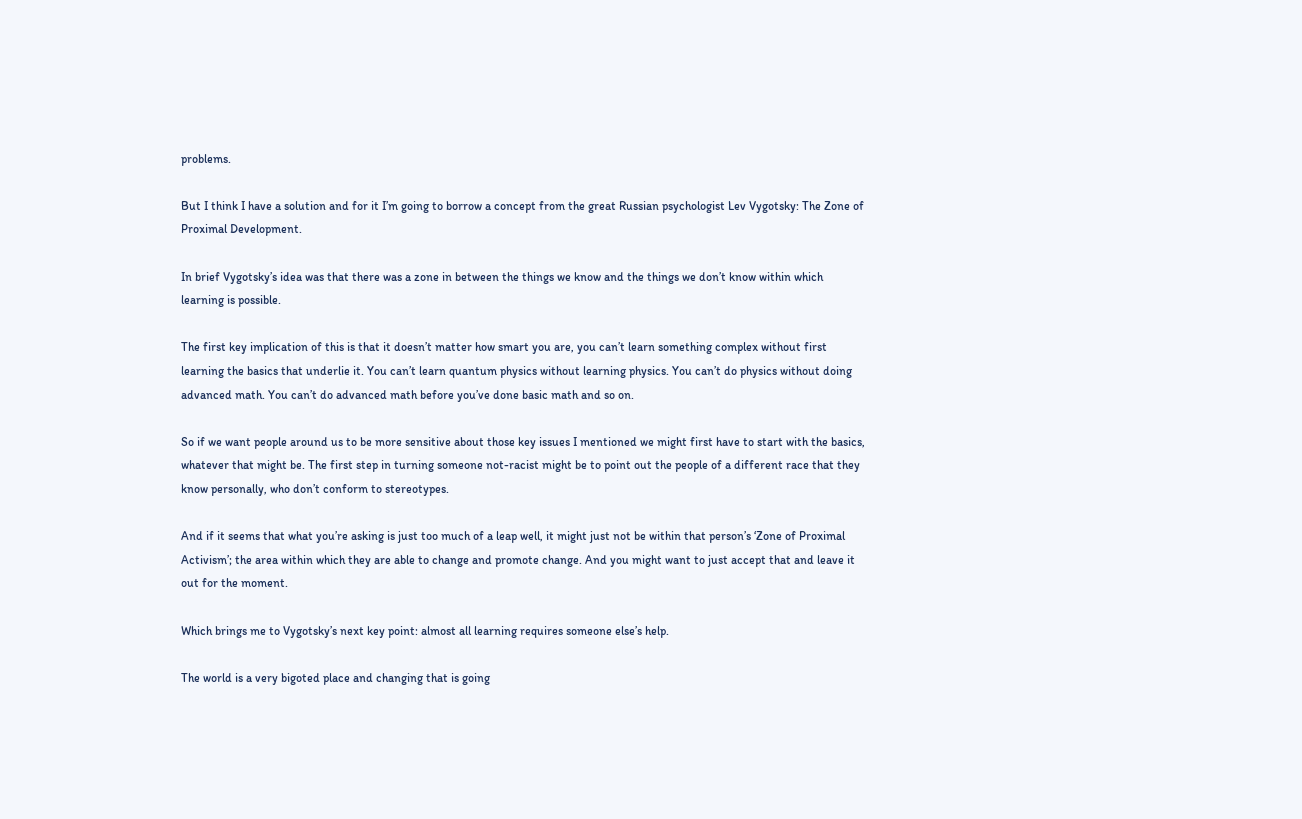problems.

But I think I have a solution and for it I’m going to borrow a concept from the great Russian psychologist Lev Vygotsky: The Zone of Proximal Development.

In brief Vygotsky’s idea was that there was a zone in between the things we know and the things we don’t know within which learning is possible.

The first key implication of this is that it doesn’t matter how smart you are, you can’t learn something complex without first learning the basics that underlie it. You can’t learn quantum physics without learning physics. You can’t do physics without doing advanced math. You can’t do advanced math before you’ve done basic math and so on.

So if we want people around us to be more sensitive about those key issues I mentioned we might first have to start with the basics, whatever that might be. The first step in turning someone not-racist might be to point out the people of a different race that they know personally, who don’t conform to stereotypes.

And if it seems that what you’re asking is just too much of a leap well, it might just not be within that person’s ‘Zone of Proximal Activism’; the area within which they are able to change and promote change. And you might want to just accept that and leave it out for the moment.

Which brings me to Vygotsky’s next key point: almost all learning requires someone else’s help.

The world is a very bigoted place and changing that is going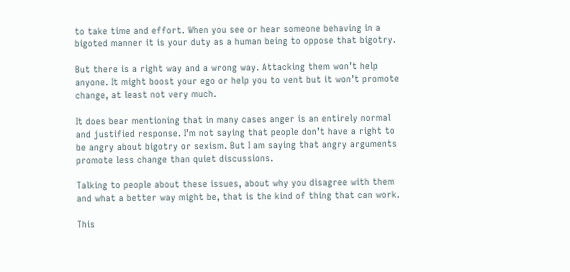to take time and effort. When you see or hear someone behaving in a bigoted manner it is your duty as a human being to oppose that bigotry.

But there is a right way and a wrong way. Attacking them won’t help anyone. It might boost your ego or help you to vent but it won’t promote change, at least not very much.

It does bear mentioning that in many cases anger is an entirely normal and justified response. I’m not saying that people don’t have a right to be angry about bigotry or sexism. But I am saying that angry arguments promote less change than quiet discussions.

Talking to people about these issues, about why you disagree with them and what a better way might be, that is the kind of thing that can work.

This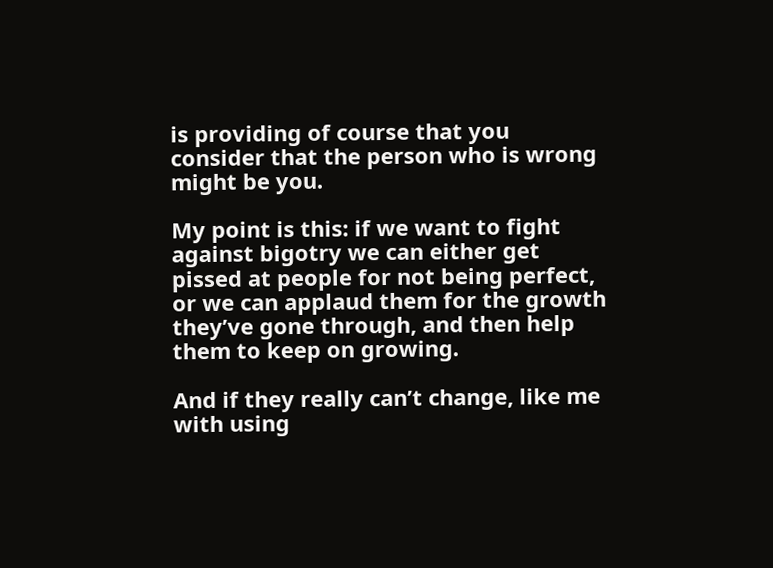is providing of course that you consider that the person who is wrong might be you.

My point is this: if we want to fight against bigotry we can either get pissed at people for not being perfect, or we can applaud them for the growth they’ve gone through, and then help them to keep on growing.

And if they really can’t change, like me with using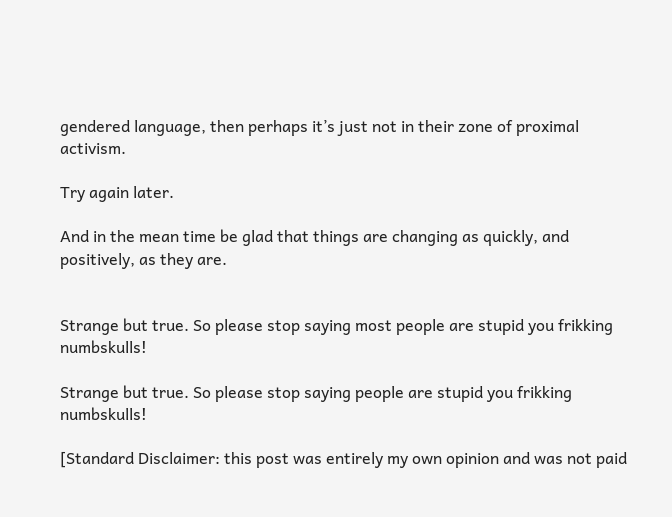gendered language, then perhaps it’s just not in their zone of proximal activism.

Try again later.

And in the mean time be glad that things are changing as quickly, and positively, as they are.


Strange but true. So please stop saying most people are stupid you frikking numbskulls!

Strange but true. So please stop saying people are stupid you frikking numbskulls!

[Standard Disclaimer: this post was entirely my own opinion and was not paid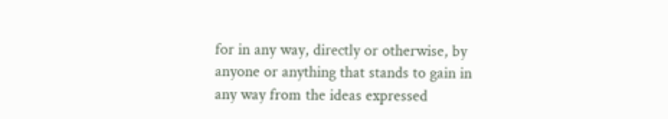for in any way, directly or otherwise, by anyone or anything that stands to gain in any way from the ideas expressed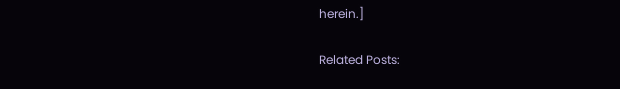herein.]

Related Posts: